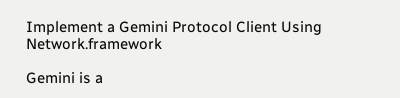Implement a Gemini Protocol Client Using Network.framework

Gemini is a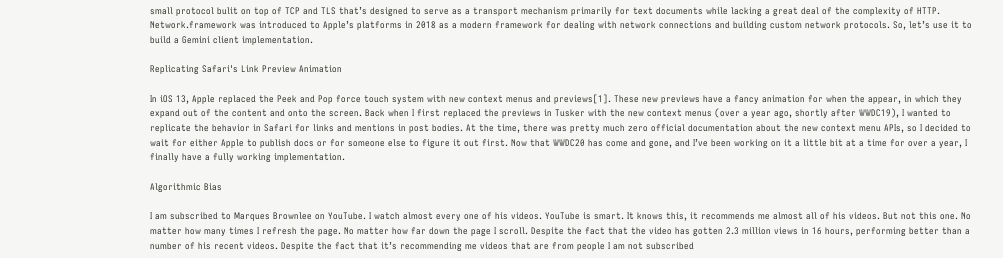small protocol bulit on top of TCP and TLS that’s designed to serve as a transport mechanism primarily for text documents while lacking a great deal of the complexity of HTTP. Network.framework was introduced to Apple’s platforms in 2018 as a modern framework for dealing with network connections and building custom network protocols. So, let’s use it to build a Gemini client implementation.

Replicating Safari's Link Preview Animation

In iOS 13, Apple replaced the Peek and Pop force touch system with new context menus and previews[1]. These new previews have a fancy animation for when the appear, in which they expand out of the content and onto the screen. Back when I first replaced the previews in Tusker with the new context menus (over a year ago, shortly after WWDC19), I wanted to replicate the behavior in Safari for links and mentions in post bodies. At the time, there was pretty much zero official documentation about the new context menu APIs, so I decided to wait for either Apple to publish docs or for someone else to figure it out first. Now that WWDC20 has come and gone, and I’ve been working on it a little bit at a time for over a year, I finally have a fully working implementation.

Algorithmic Bias

I am subscribed to Marques Brownlee on YouTube. I watch almost every one of his videos. YouTube is smart. It knows this, it recommends me almost all of his videos. But not this one. No matter how many times I refresh the page. No matter how far down the page I scroll. Despite the fact that the video has gotten 2.3 million views in 16 hours, performing better than a number of his recent videos. Despite the fact that it’s recommending me videos that are from people I am not subscribed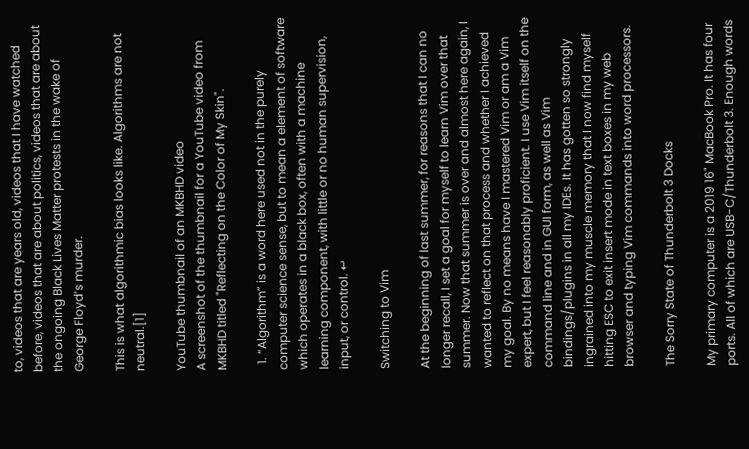to, videos that are years old, videos that I have watched before, videos that are about politics, videos that are about the ongoing Black Lives Matter protests in the wake of George Floyd’s murder.

This is what algorithmic bias looks like. Algorithms are not neutral.[1]

YouTube thumbnail of an MKBHD video
A screenshot of the thumbnail for a YouTube video from MKBHD titled "Reflecting on the Color of My Skin".

  1. “Algorithm” is a word here used not in the purely computer science sense, but to mean a element of software which operates in a black box, often with a machine learning component, with little or no human supervision, input, or control. ↩

Switching to Vim

At the beginning of last summer, for reasons that I can no longer recall, I set a goal for myself to learn Vim over that summer. Now that summer is over and almost here again, I wanted to reflect on that process and whether I achieved my goal. By no means have I mastered Vim or am a Vim expert, but I feel reasonably proficient. I use Vim itself on the command line and in GUI form, as well as Vim bindings/plugins in all my IDEs. It has gotten so strongly ingrained into my muscle memory that I now find myself hitting ESC to exit insert mode in text boxes in my web browser and typing Vim commands into word processors.

The Sorry State of Thunderbolt 3 Docks

My primary computer is a 2019 16" MacBook Pro. It has four ports. All of which are USB-C/Thunderbolt 3. Enough words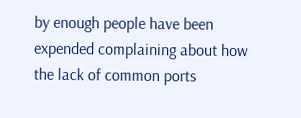by enough people have been expended complaining about how the lack of common ports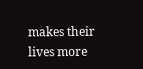makes their lives more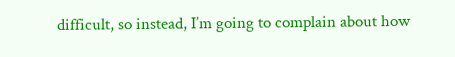difficult, so instead, I’m going to complain about how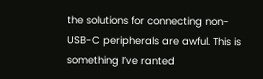the solutions for connecting non-USB-C peripherals are awful. This is something I’ve ranted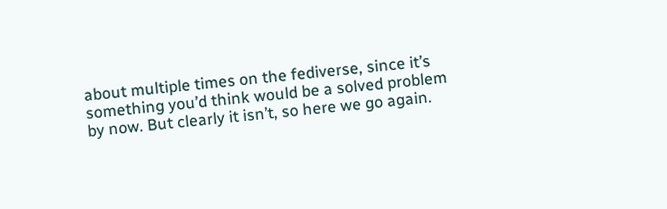about multiple times on the fediverse, since it’s something you’d think would be a solved problem by now. But clearly it isn’t, so here we go again.